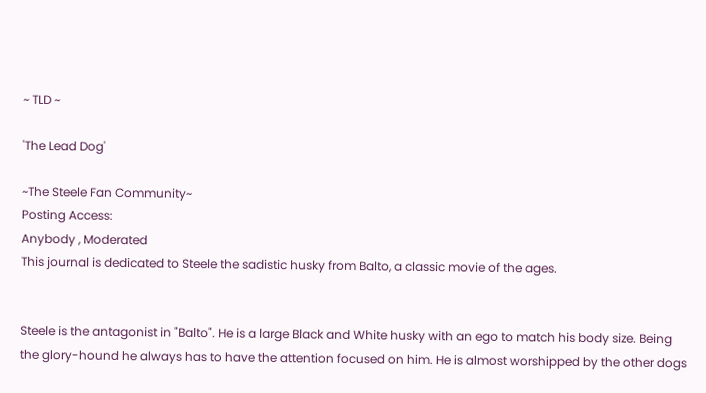~ TLD ~

'The Lead Dog'

~The Steele Fan Community~
Posting Access:
Anybody , Moderated
This journal is dedicated to Steele the sadistic husky from Balto, a classic movie of the ages.


Steele is the antagonist in "Balto". He is a large Black and White husky with an ego to match his body size. Being the glory-hound he always has to have the attention focused on him. He is almost worshipped by the other dogs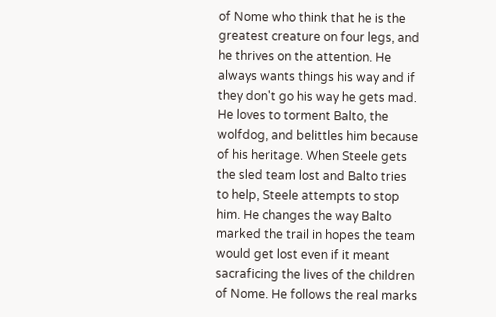of Nome who think that he is the greatest creature on four legs, and he thrives on the attention. He always wants things his way and if they don't go his way he gets mad. He loves to torment Balto, the wolfdog, and belittles him because of his heritage. When Steele gets the sled team lost and Balto tries to help, Steele attempts to stop him. He changes the way Balto marked the trail in hopes the team would get lost even if it meant sacraficing the lives of the children of Nome. He follows the real marks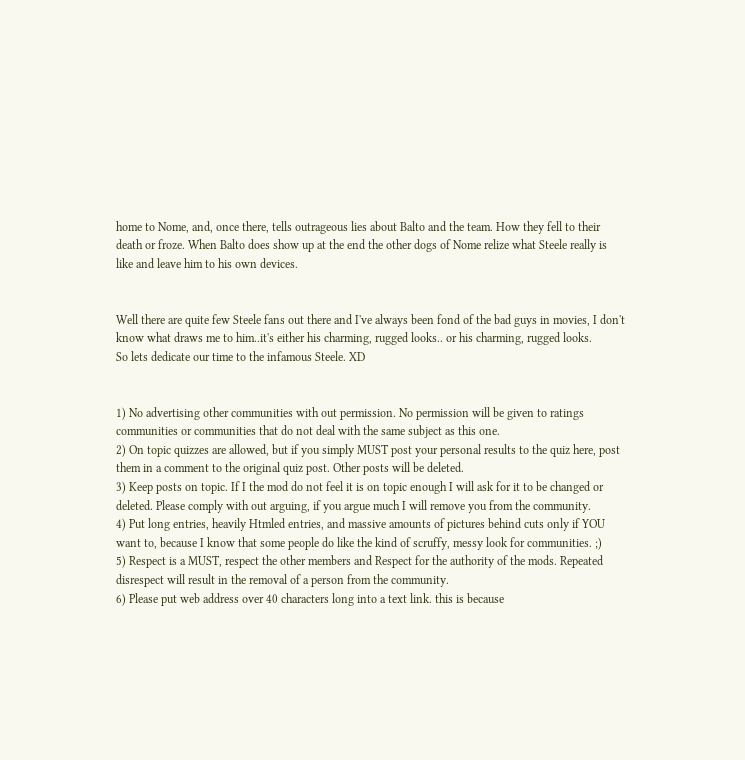home to Nome, and, once there, tells outrageous lies about Balto and the team. How they fell to their death or froze. When Balto does show up at the end the other dogs of Nome relize what Steele really is like and leave him to his own devices.


Well there are quite few Steele fans out there and I've always been fond of the bad guys in movies, I don't know what draws me to him..it's either his charming, rugged looks.. or his charming, rugged looks.
So lets dedicate our time to the infamous Steele. XD


1) No advertising other communities with out permission. No permission will be given to ratings communities or communities that do not deal with the same subject as this one.
2) On topic quizzes are allowed, but if you simply MUST post your personal results to the quiz here, post them in a comment to the original quiz post. Other posts will be deleted.
3) Keep posts on topic. If I the mod do not feel it is on topic enough I will ask for it to be changed or deleted. Please comply with out arguing, if you argue much I will remove you from the community.
4) Put long entries, heavily Htmled entries, and massive amounts of pictures behind cuts only if YOU want to, because I know that some people do like the kind of scruffy, messy look for communities. ;)
5) Respect is a MUST, respect the other members and Respect for the authority of the mods. Repeated disrespect will result in the removal of a person from the community.
6) Please put web address over 40 characters long into a text link. this is because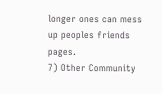longer ones can mess up peoples friends pages.
7) Other Community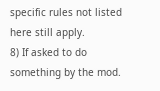specific rules not listed here still apply.
8) If asked to do something by the mod.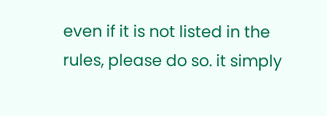even if it is not listed in the rules, please do so. it simply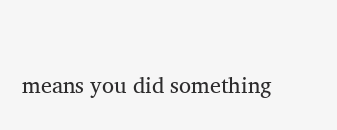means you did something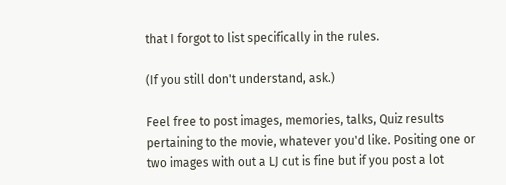that I forgot to list specifically in the rules.

(If you still don't understand, ask.)

Feel free to post images, memories, talks, Quiz results pertaining to the movie, whatever you'd like. Positing one or two images with out a LJ cut is fine but if you post a lot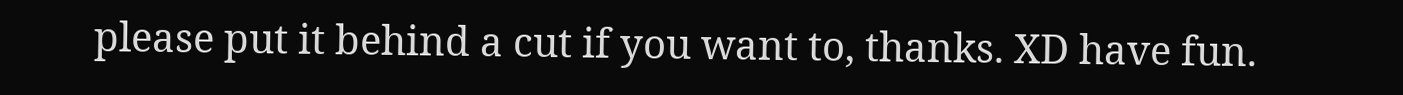please put it behind a cut if you want to, thanks. XD have fun.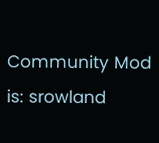Community Mod is: srowland